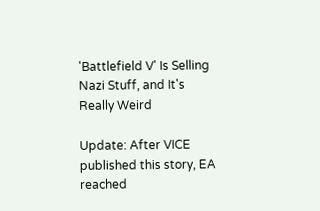'Battlefield V' Is Selling Nazi Stuff, and It's Really Weird

Update: After VICE published this story, EA reached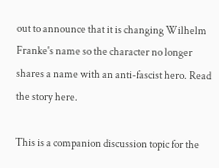out to announce that it is changing Wilhelm Franke's name so the character no longer shares a name with an anti-fascist hero. Read the story here.

This is a companion discussion topic for the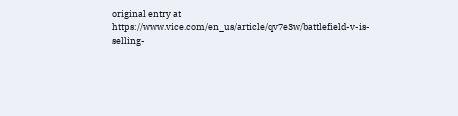original entry at https://www.vice.com/en_us/article/qv7e3w/battlefield-v-is-selling-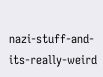nazi-stuff-and-its-really-weird